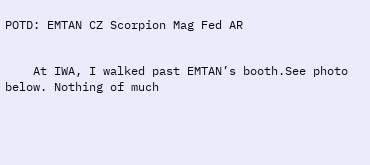POTD: EMTAN CZ Scorpion Mag Fed AR


    At IWA, I walked past EMTAN’s booth.See photo below. Nothing of much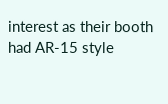interest as their booth had AR-15 style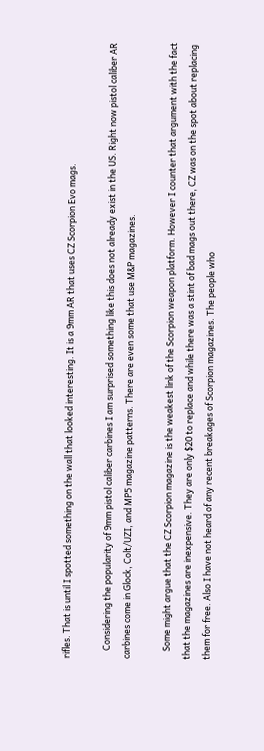rifles. That is until I spotted something on the wall that looked interesting. It is a 9mm AR that uses CZ Scorpion Evo mags.

    Considering the popularity of 9mm pistol caliber carbines I am surprised something like this does not already exist in the US. Right now pistol caliber AR carbines come in Glock, Colt/UZI, and MP5 magazine patterns. There are even some that use M&P magazines.

    Some might argue that the CZ Scorpion magazine is the weakest link of the Scorpion weapon platform. However I counter that argument with the fact that the magazines are inexpensive. They are only $20 to replace and while there was a stint of bad mags out there, CZ was on the spot about replacing them for free. Also I have not heard of any recent breakages of Scorpion magazines. The people who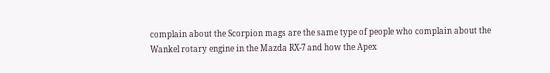complain about the Scorpion mags are the same type of people who complain about the Wankel rotary engine in the Mazda RX-7 and how the Apex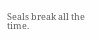Seals break all the time.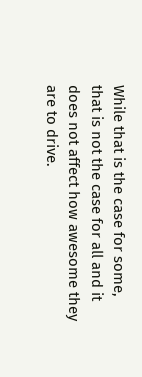While that is the case for some, that is not the case for all and it does not affect how awesome they are to drive.